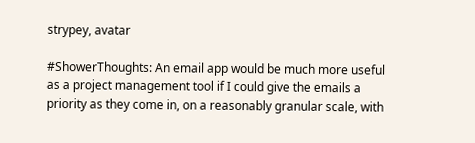strypey, avatar

#ShowerThoughts: An email app would be much more useful as a project management tool if I could give the emails a priority as they come in, on a reasonably granular scale, with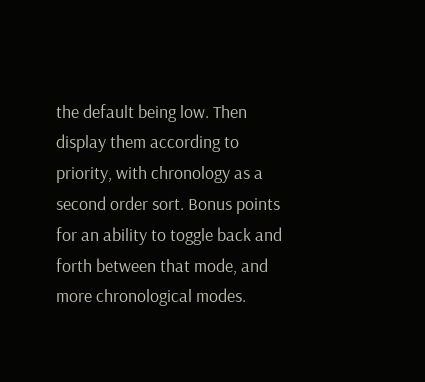the default being low. Then display them according to priority, with chronology as a second order sort. Bonus points for an ability to toggle back and forth between that mode, and more chronological modes.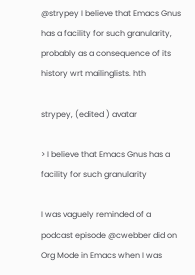@strypey I believe that Emacs Gnus has a facility for such granularity, probably as a consequence of its history wrt mailinglists. hth

strypey, (edited ) avatar

> I believe that Emacs Gnus has a facility for such granularity

I was vaguely reminded of a podcast episode @cwebber did on Org Mode in Emacs when I was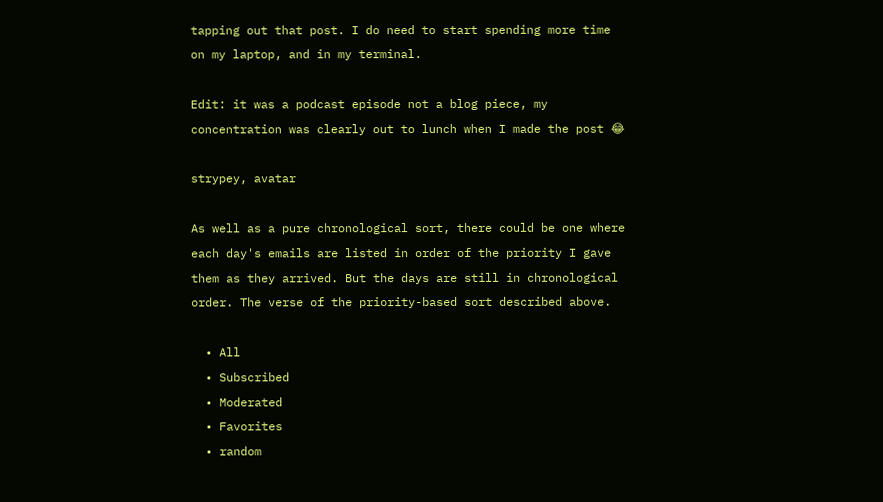tapping out that post. I do need to start spending more time on my laptop, and in my terminal.

Edit: it was a podcast episode not a blog piece, my concentration was clearly out to lunch when I made the post 😂

strypey, avatar

As well as a pure chronological sort, there could be one where each day's emails are listed in order of the priority I gave them as they arrived. But the days are still in chronological order. The verse of the priority-based sort described above.

  • All
  • Subscribed
  • Moderated
  • Favorites
  • random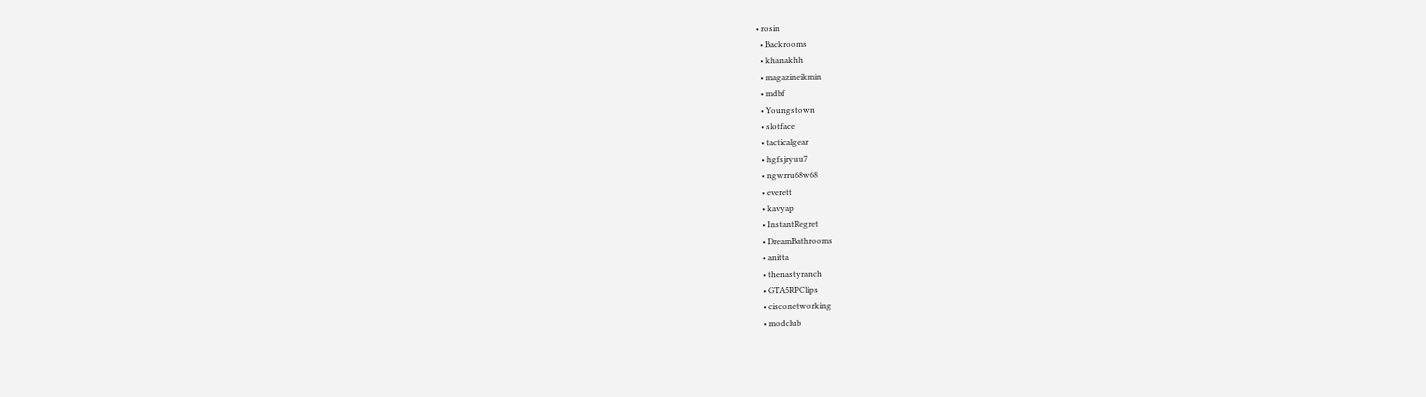• rosin
  • Backrooms
  • khanakhh
  • magazineikmin
  • mdbf
  • Youngstown
  • slotface
  • tacticalgear
  • hgfsjryuu7
  • ngwrru68w68
  • everett
  • kavyap
  • InstantRegret
  • DreamBathrooms
  • anitta
  • thenastyranch
  • GTA5RPClips
  • cisconetworking
  • modclub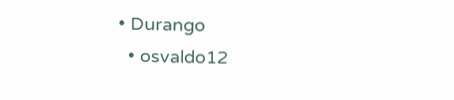• Durango
  • osvaldo12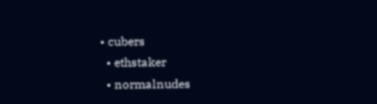• cubers
  • ethstaker
  • normalnudes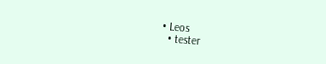• Leos
  • tester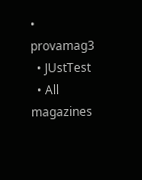• provamag3
  • JUstTest
  • All magazines